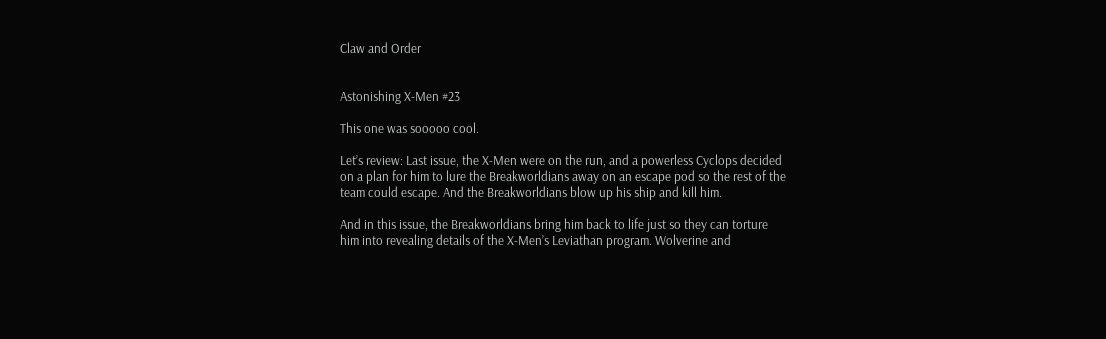Claw and Order


Astonishing X-Men #23

This one was sooooo cool.

Let’s review: Last issue, the X-Men were on the run, and a powerless Cyclops decided on a plan for him to lure the Breakworldians away on an escape pod so the rest of the team could escape. And the Breakworldians blow up his ship and kill him.

And in this issue, the Breakworldians bring him back to life just so they can torture him into revealing details of the X-Men’s Leviathan program. Wolverine and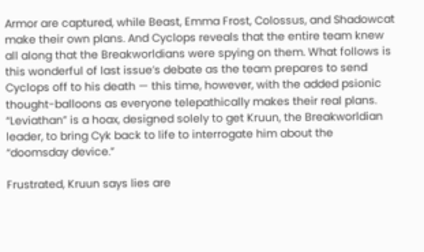Armor are captured, while Beast, Emma Frost, Colossus, and Shadowcat make their own plans. And Cyclops reveals that the entire team knew all along that the Breakworldians were spying on them. What follows is this wonderful of last issue’s debate as the team prepares to send Cyclops off to his death — this time, however, with the added psionic thought-balloons as everyone telepathically makes their real plans. “Leviathan” is a hoax, designed solely to get Kruun, the Breakworldian leader, to bring Cyk back to life to interrogate him about the “doomsday device.”

Frustrated, Kruun says lies are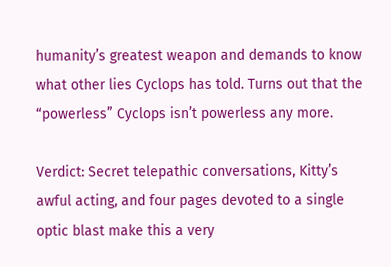humanity’s greatest weapon and demands to know what other lies Cyclops has told. Turns out that the “powerless” Cyclops isn’t powerless any more.

Verdict: Secret telepathic conversations, Kitty’s awful acting, and four pages devoted to a single optic blast make this a very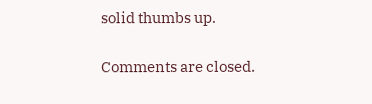solid thumbs up.

Comments are closed.